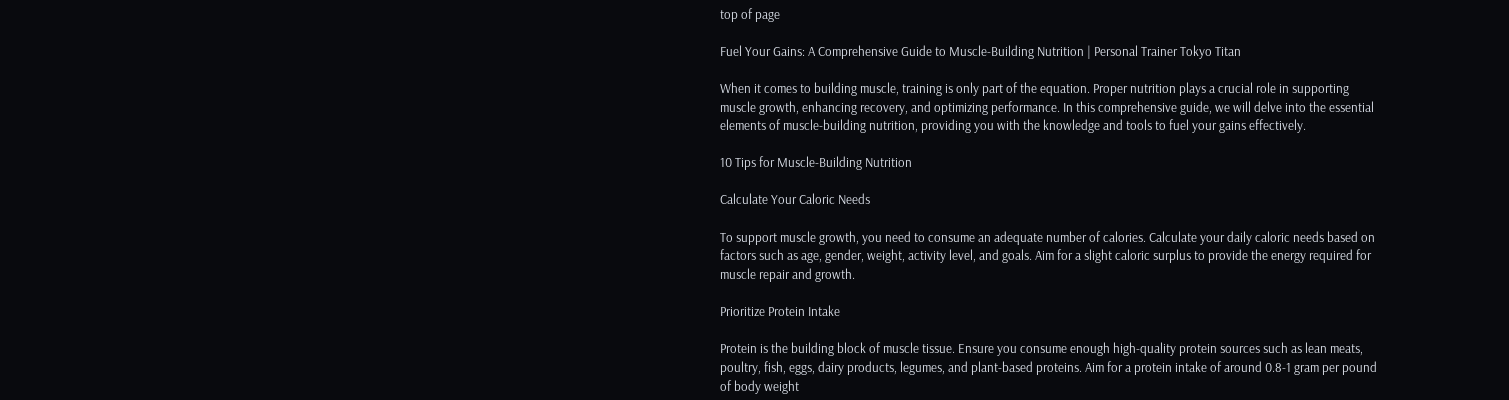top of page

Fuel Your Gains: A Comprehensive Guide to Muscle-Building Nutrition | Personal Trainer Tokyo Titan

When it comes to building muscle, training is only part of the equation. Proper nutrition plays a crucial role in supporting muscle growth, enhancing recovery, and optimizing performance. In this comprehensive guide, we will delve into the essential elements of muscle-building nutrition, providing you with the knowledge and tools to fuel your gains effectively.

10 Tips for Muscle-Building Nutrition

Calculate Your Caloric Needs

To support muscle growth, you need to consume an adequate number of calories. Calculate your daily caloric needs based on factors such as age, gender, weight, activity level, and goals. Aim for a slight caloric surplus to provide the energy required for muscle repair and growth.

Prioritize Protein Intake

Protein is the building block of muscle tissue. Ensure you consume enough high-quality protein sources such as lean meats, poultry, fish, eggs, dairy products, legumes, and plant-based proteins. Aim for a protein intake of around 0.8-1 gram per pound of body weight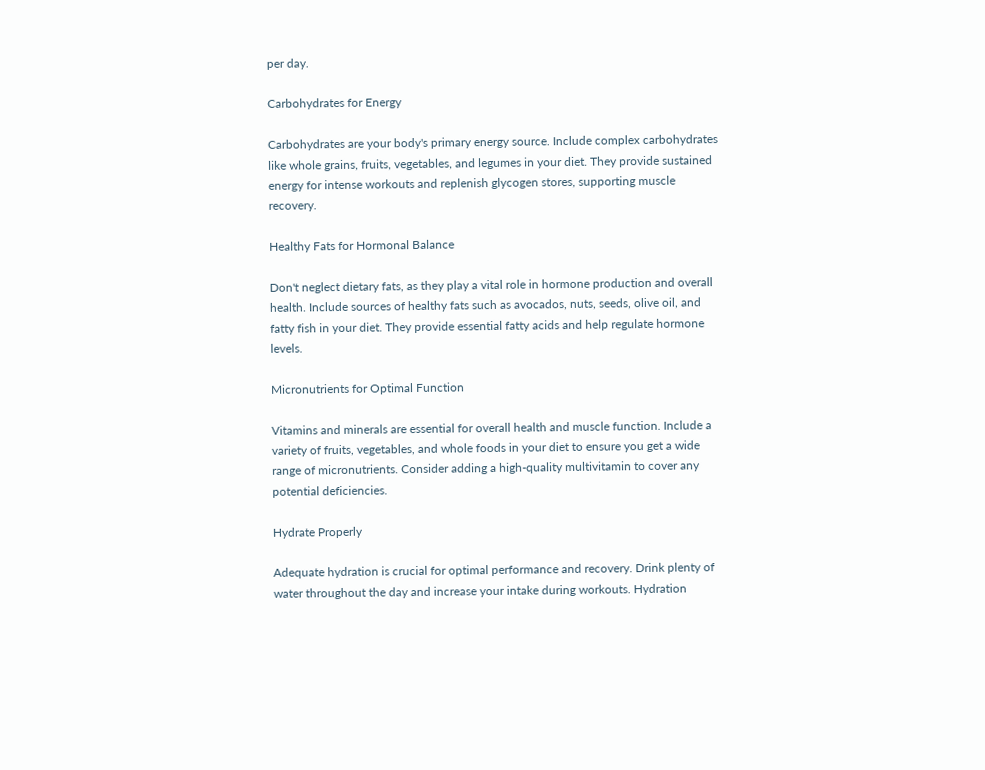per day.

Carbohydrates for Energy

Carbohydrates are your body's primary energy source. Include complex carbohydrates like whole grains, fruits, vegetables, and legumes in your diet. They provide sustained energy for intense workouts and replenish glycogen stores, supporting muscle recovery.

Healthy Fats for Hormonal Balance

Don't neglect dietary fats, as they play a vital role in hormone production and overall health. Include sources of healthy fats such as avocados, nuts, seeds, olive oil, and fatty fish in your diet. They provide essential fatty acids and help regulate hormone levels.

Micronutrients for Optimal Function

Vitamins and minerals are essential for overall health and muscle function. Include a variety of fruits, vegetables, and whole foods in your diet to ensure you get a wide range of micronutrients. Consider adding a high-quality multivitamin to cover any potential deficiencies.

Hydrate Properly

Adequate hydration is crucial for optimal performance and recovery. Drink plenty of water throughout the day and increase your intake during workouts. Hydration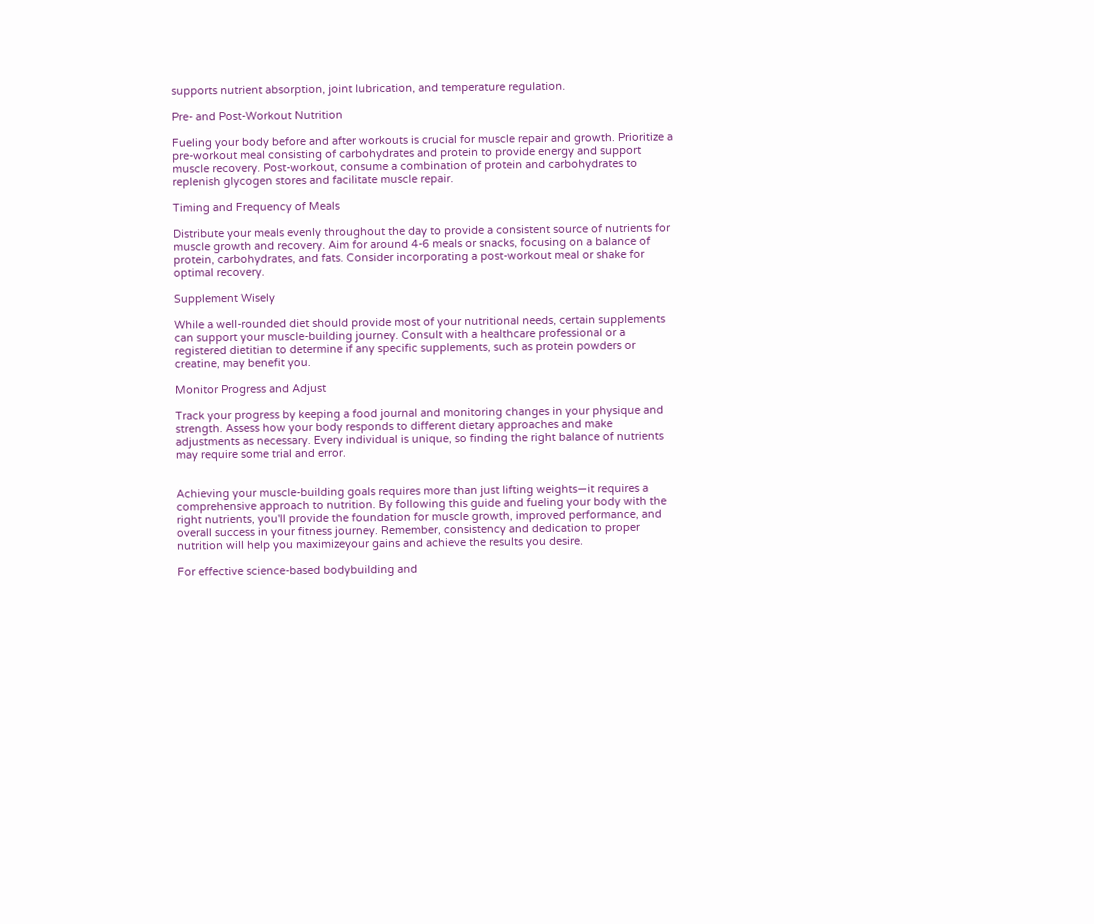supports nutrient absorption, joint lubrication, and temperature regulation.

Pre- and Post-Workout Nutrition

Fueling your body before and after workouts is crucial for muscle repair and growth. Prioritize a pre-workout meal consisting of carbohydrates and protein to provide energy and support muscle recovery. Post-workout, consume a combination of protein and carbohydrates to replenish glycogen stores and facilitate muscle repair.

Timing and Frequency of Meals

Distribute your meals evenly throughout the day to provide a consistent source of nutrients for muscle growth and recovery. Aim for around 4-6 meals or snacks, focusing on a balance of protein, carbohydrates, and fats. Consider incorporating a post-workout meal or shake for optimal recovery.

Supplement Wisely

While a well-rounded diet should provide most of your nutritional needs, certain supplements can support your muscle-building journey. Consult with a healthcare professional or a registered dietitian to determine if any specific supplements, such as protein powders or creatine, may benefit you.

Monitor Progress and Adjust

Track your progress by keeping a food journal and monitoring changes in your physique and strength. Assess how your body responds to different dietary approaches and make adjustments as necessary. Every individual is unique, so finding the right balance of nutrients may require some trial and error.


Achieving your muscle-building goals requires more than just lifting weights—it requires a comprehensive approach to nutrition. By following this guide and fueling your body with the right nutrients, you'll provide the foundation for muscle growth, improved performance, and overall success in your fitness journey. Remember, consistency and dedication to proper nutrition will help you maximizeyour gains and achieve the results you desire.

For effective science-based bodybuilding and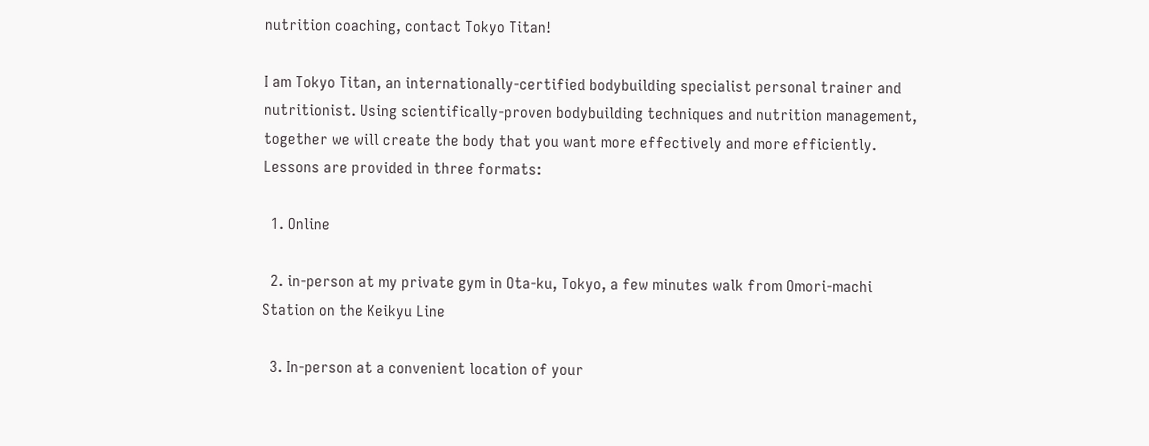nutrition coaching, contact Tokyo Titan!

I am Tokyo Titan, an internationally-certified bodybuilding specialist personal trainer and nutritionist. Using scientifically-proven bodybuilding techniques and nutrition management, together we will create the body that you want more effectively and more efficiently. Lessons are provided in three formats:

  1. Online

  2. in-person at my private gym in Ota-ku, Tokyo, a few minutes walk from Omori-machi Station on the Keikyu Line

  3. In-person at a convenient location of your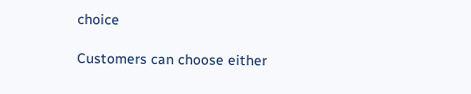choice

Customers can choose either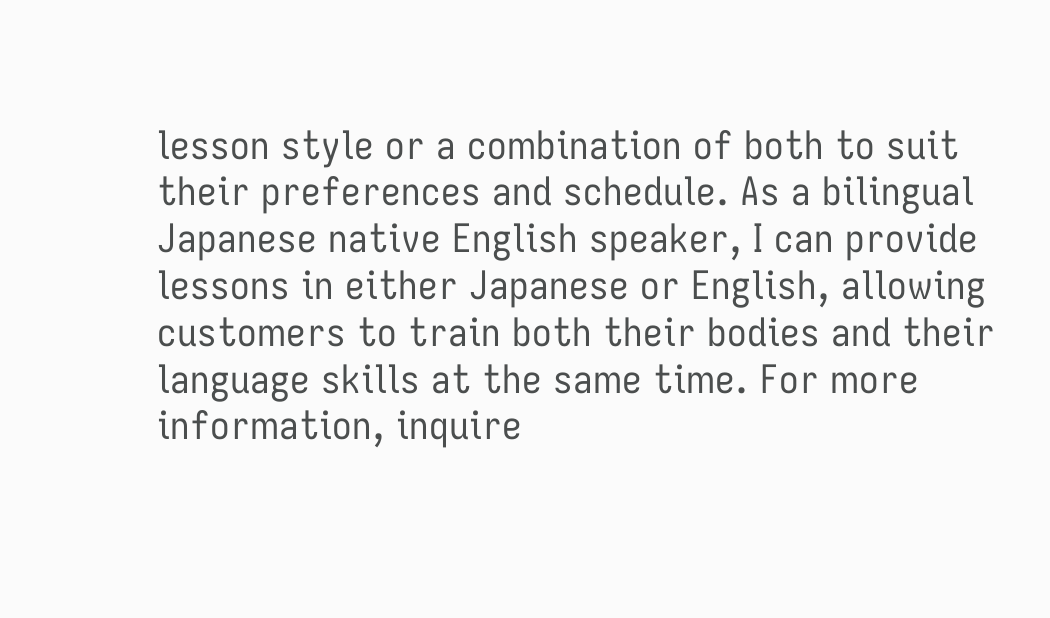lesson style or a combination of both to suit their preferences and schedule. As a bilingual Japanese native English speaker, I can provide lessons in either Japanese or English, allowing customers to train both their bodies and their language skills at the same time. For more information, inquire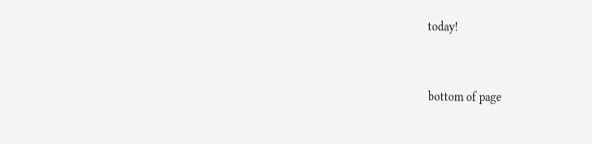today!


bottom of page